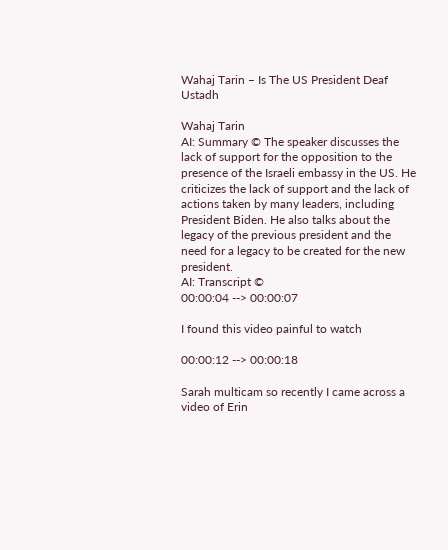Wahaj Tarin – Is The US President Deaf Ustadh

Wahaj Tarin
AI: Summary © The speaker discusses the lack of support for the opposition to the presence of the Israeli embassy in the US. He criticizes the lack of support and the lack of actions taken by many leaders, including President Biden. He also talks about the legacy of the previous president and the need for a legacy to be created for the new president.
AI: Transcript ©
00:00:04 --> 00:00:07

I found this video painful to watch

00:00:12 --> 00:00:18

Sarah multicam so recently I came across a video of Erin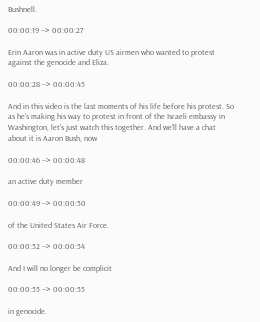Bushnell.

00:00:19 --> 00:00:27

Erin Aaron was in active duty US airmen who wanted to protest against the genocide and Eliza.

00:00:28 --> 00:00:45

And in this video is the last moments of his life before his protest. So as he's making his way to protest in front of the Israeli embassy in Washington, let's just watch this together. And we'll have a chat about it is Aaron Bush, now

00:00:46 --> 00:00:48

an active duty member

00:00:49 --> 00:00:50

of the United States Air Force.

00:00:52 --> 00:00:54

And I will no longer be complicit

00:00:55 --> 00:00:55

in genocide.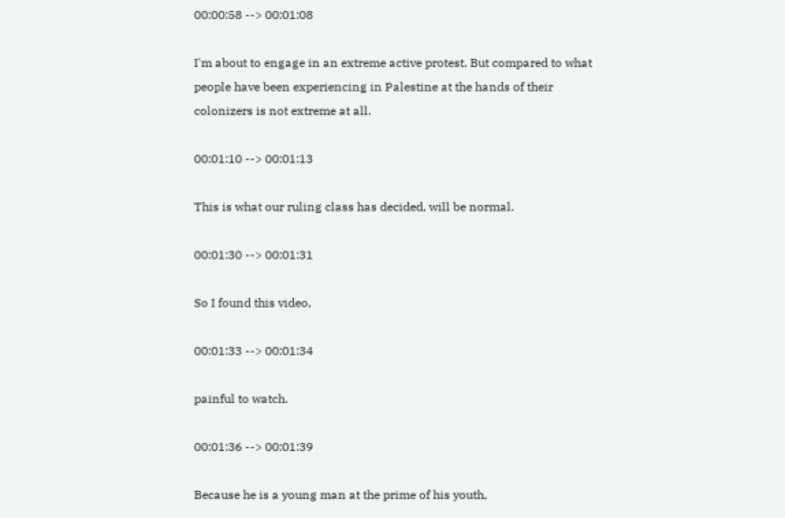00:00:58 --> 00:01:08

I'm about to engage in an extreme active protest. But compared to what people have been experiencing in Palestine at the hands of their colonizers is not extreme at all.

00:01:10 --> 00:01:13

This is what our ruling class has decided, will be normal.

00:01:30 --> 00:01:31

So I found this video,

00:01:33 --> 00:01:34

painful to watch.

00:01:36 --> 00:01:39

Because he is a young man at the prime of his youth,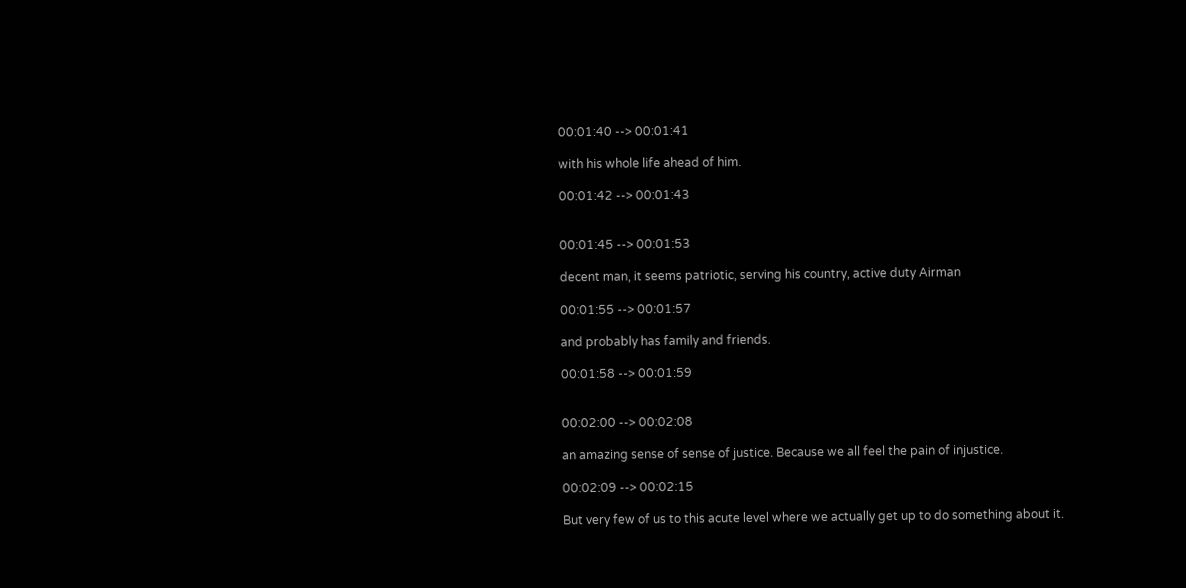00:01:40 --> 00:01:41

with his whole life ahead of him.

00:01:42 --> 00:01:43


00:01:45 --> 00:01:53

decent man, it seems patriotic, serving his country, active duty Airman

00:01:55 --> 00:01:57

and probably has family and friends.

00:01:58 --> 00:01:59


00:02:00 --> 00:02:08

an amazing sense of sense of justice. Because we all feel the pain of injustice.

00:02:09 --> 00:02:15

But very few of us to this acute level where we actually get up to do something about it.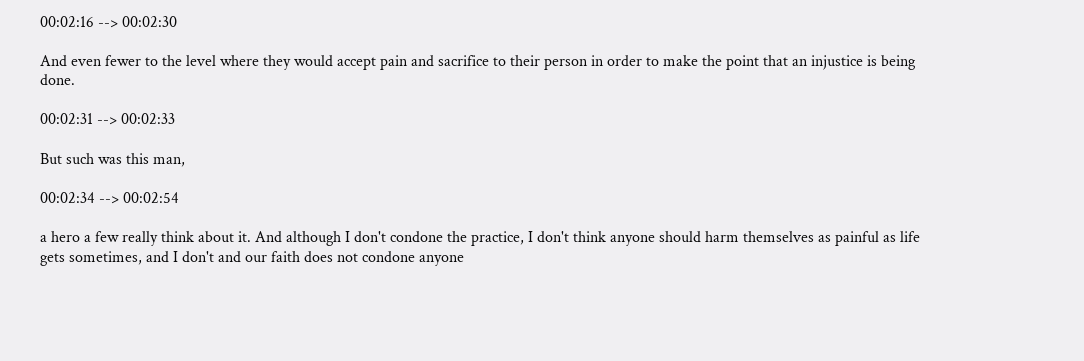00:02:16 --> 00:02:30

And even fewer to the level where they would accept pain and sacrifice to their person in order to make the point that an injustice is being done.

00:02:31 --> 00:02:33

But such was this man,

00:02:34 --> 00:02:54

a hero a few really think about it. And although I don't condone the practice, I don't think anyone should harm themselves as painful as life gets sometimes, and I don't and our faith does not condone anyone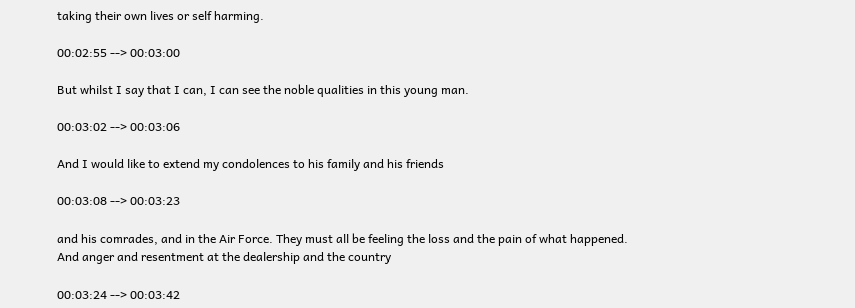taking their own lives or self harming.

00:02:55 --> 00:03:00

But whilst I say that I can, I can see the noble qualities in this young man.

00:03:02 --> 00:03:06

And I would like to extend my condolences to his family and his friends

00:03:08 --> 00:03:23

and his comrades, and in the Air Force. They must all be feeling the loss and the pain of what happened. And anger and resentment at the dealership and the country

00:03:24 --> 00:03:42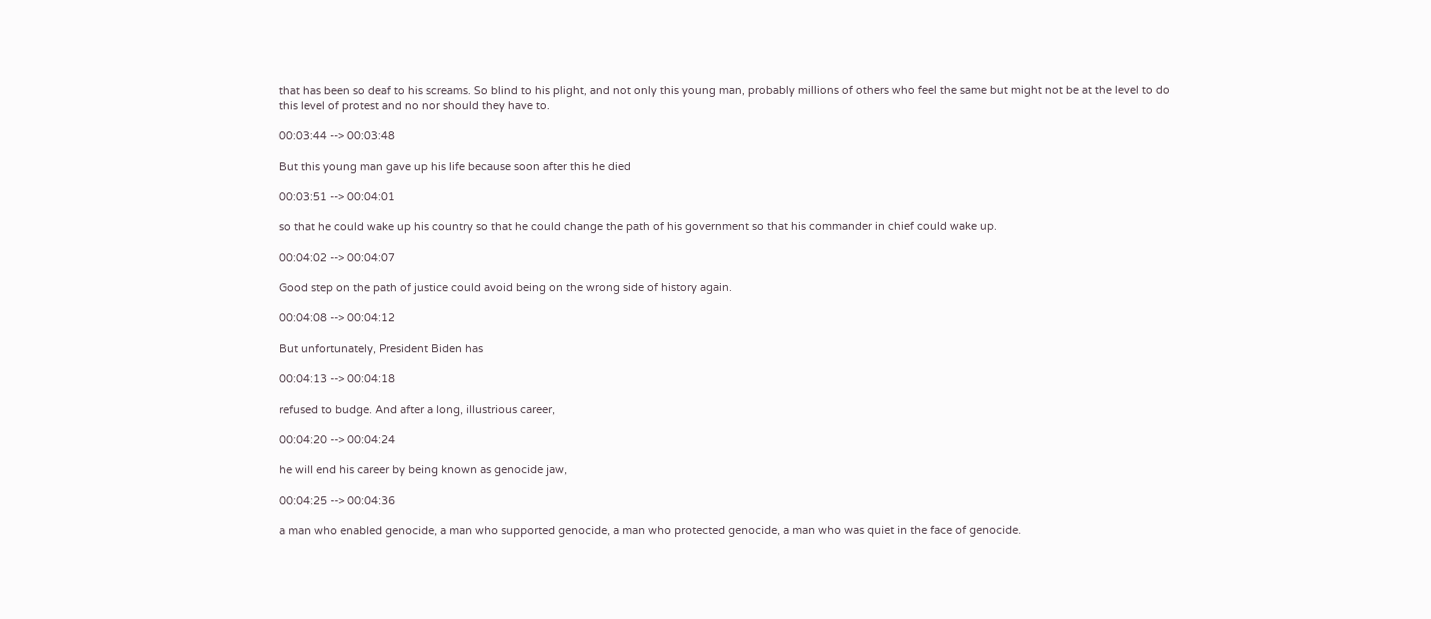that has been so deaf to his screams. So blind to his plight, and not only this young man, probably millions of others who feel the same but might not be at the level to do this level of protest and no nor should they have to.

00:03:44 --> 00:03:48

But this young man gave up his life because soon after this he died

00:03:51 --> 00:04:01

so that he could wake up his country so that he could change the path of his government so that his commander in chief could wake up.

00:04:02 --> 00:04:07

Good step on the path of justice could avoid being on the wrong side of history again.

00:04:08 --> 00:04:12

But unfortunately, President Biden has

00:04:13 --> 00:04:18

refused to budge. And after a long, illustrious career,

00:04:20 --> 00:04:24

he will end his career by being known as genocide jaw,

00:04:25 --> 00:04:36

a man who enabled genocide, a man who supported genocide, a man who protected genocide, a man who was quiet in the face of genocide.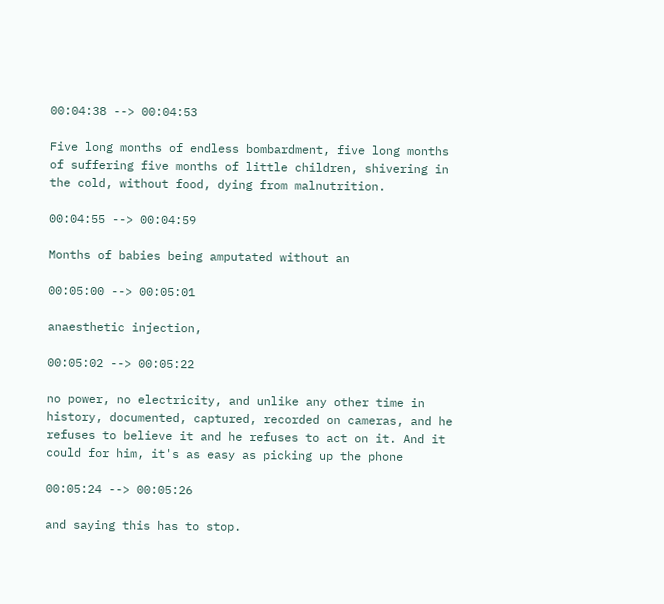00:04:38 --> 00:04:53

Five long months of endless bombardment, five long months of suffering five months of little children, shivering in the cold, without food, dying from malnutrition.

00:04:55 --> 00:04:59

Months of babies being amputated without an

00:05:00 --> 00:05:01

anaesthetic injection,

00:05:02 --> 00:05:22

no power, no electricity, and unlike any other time in history, documented, captured, recorded on cameras, and he refuses to believe it and he refuses to act on it. And it could for him, it's as easy as picking up the phone

00:05:24 --> 00:05:26

and saying this has to stop.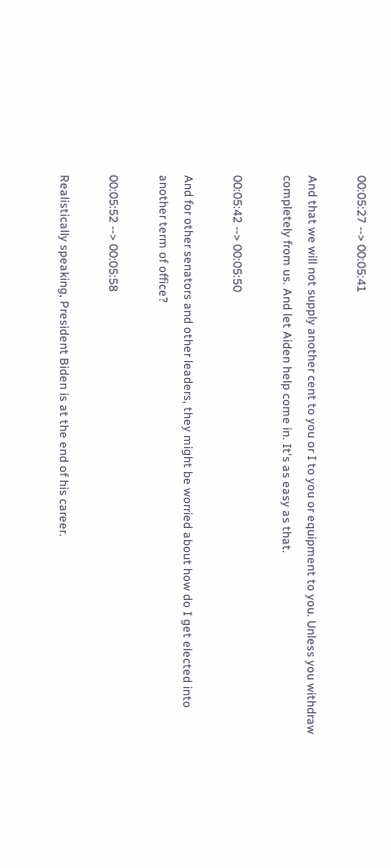00:05:27 --> 00:05:41

And that we will not supply another cent to you or I to you or equipment to you. Unless you withdraw completely from us. And let Aiden help come in. It's as easy as that.

00:05:42 --> 00:05:50

And for other senators and other leaders, they might be worried about how do I get elected into another term of office?

00:05:52 --> 00:05:58

Realistically speaking, President Biden is at the end of his career.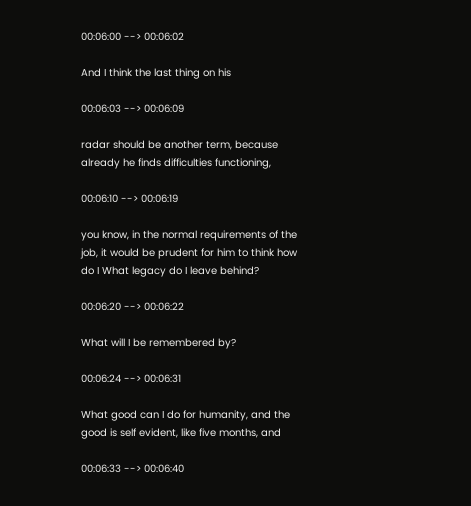00:06:00 --> 00:06:02

And I think the last thing on his

00:06:03 --> 00:06:09

radar should be another term, because already he finds difficulties functioning,

00:06:10 --> 00:06:19

you know, in the normal requirements of the job, it would be prudent for him to think how do I What legacy do I leave behind?

00:06:20 --> 00:06:22

What will I be remembered by?

00:06:24 --> 00:06:31

What good can I do for humanity, and the good is self evident, like five months, and

00:06:33 --> 00:06:40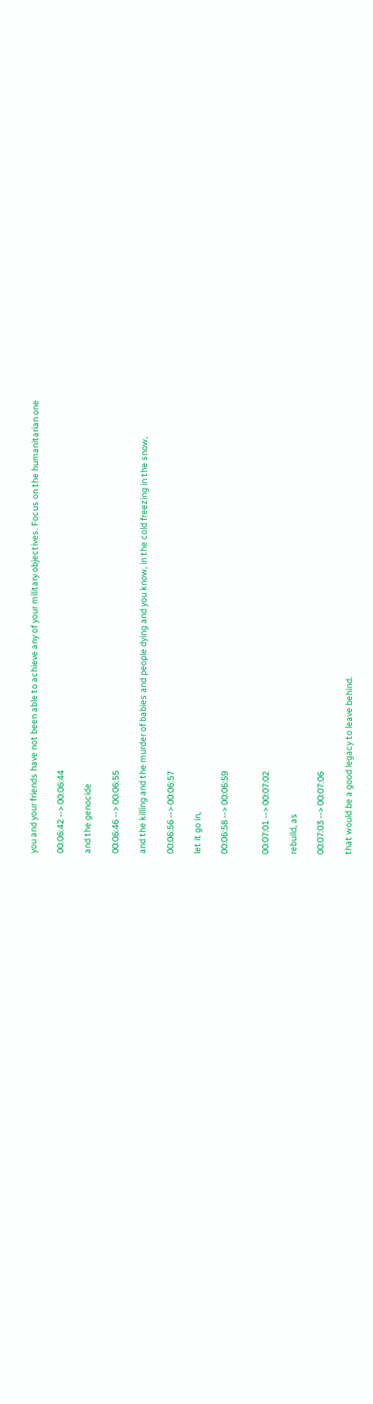you and your friends have not been able to achieve any of your military objectives. Focus on the humanitarian one

00:06:42 --> 00:06:44

and the genocide

00:06:46 --> 00:06:55

and the killing and the murder of babies and people dying and you know, in the cold freezing in the snow,

00:06:56 --> 00:06:57

let it go in,

00:06:58 --> 00:06:59


00:07:01 --> 00:07:02

rebuild, as

00:07:03 --> 00:07:06

that would be a good legacy to leave behind.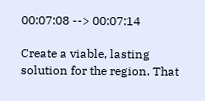00:07:08 --> 00:07:14

Create a viable, lasting solution for the region. That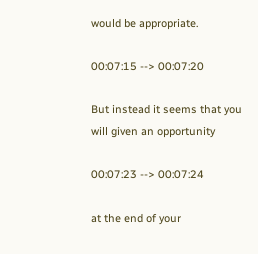would be appropriate.

00:07:15 --> 00:07:20

But instead it seems that you will given an opportunity

00:07:23 --> 00:07:24

at the end of your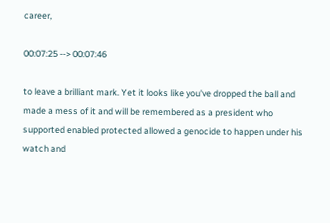career,

00:07:25 --> 00:07:46

to leave a brilliant mark. Yet it looks like you've dropped the ball and made a mess of it and will be remembered as a president who supported enabled protected allowed a genocide to happen under his watch and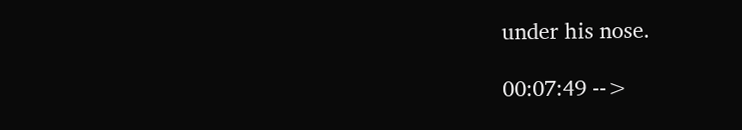under his nose.

00:07:49 -->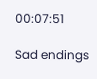00:07:51

Sad endings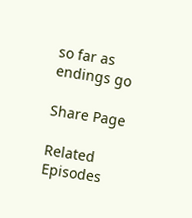so far as endings go

Share Page

Related Episodes